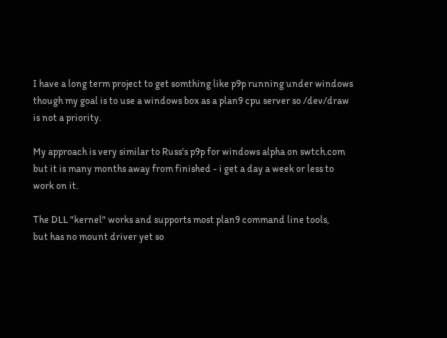I have a long term project to get somthing like p9p running under windows
though my goal is to use a windows box as a plan9 cpu server so /dev/draw
is not a priority.

My approach is very similar to Russ's p9p for windows alpha on swtch.com
but it is many months away from finished - i get a day a week or less to
work on it.

The DLL "kernel" works and supports most plan9 command line tools,
but has no mount driver yet so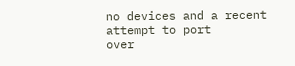no devices and a recent attempt to port
over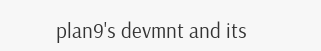plan9's devmnt and its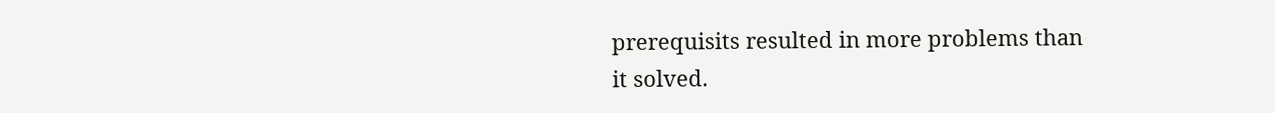prerequisits resulted in more problems than
it solved.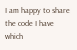I am happy to share the code I have which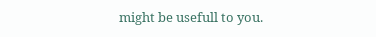might be usefull to you.